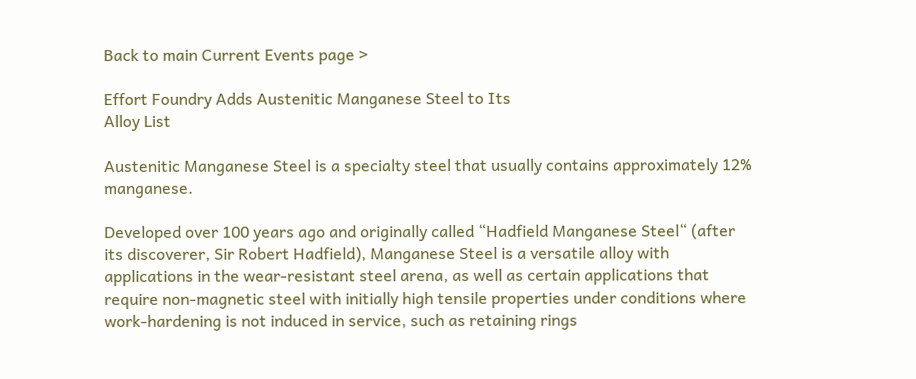Back to main Current Events page >

Effort Foundry Adds Austenitic Manganese Steel to Its
Alloy List

Austenitic Manganese Steel is a specialty steel that usually contains approximately 12% manganese.

Developed over 100 years ago and originally called “Hadfield Manganese Steel“ (after its discoverer, Sir Robert Hadfield), Manganese Steel is a versatile alloy with applications in the wear-resistant steel arena, as well as certain applications that require non-magnetic steel with initially high tensile properties under conditions where work-hardening is not induced in service, such as retaining rings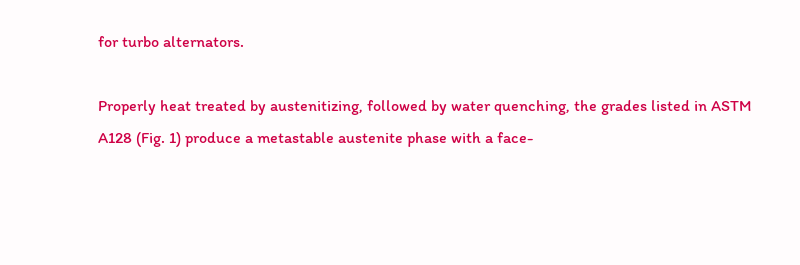for turbo alternators.

Properly heat treated by austenitizing, followed by water quenching, the grades listed in ASTM A128 (Fig. 1) produce a metastable austenite phase with a face-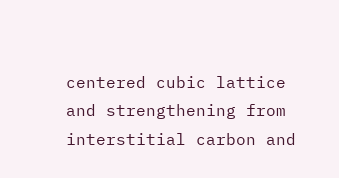centered cubic lattice and strengthening from interstitial carbon and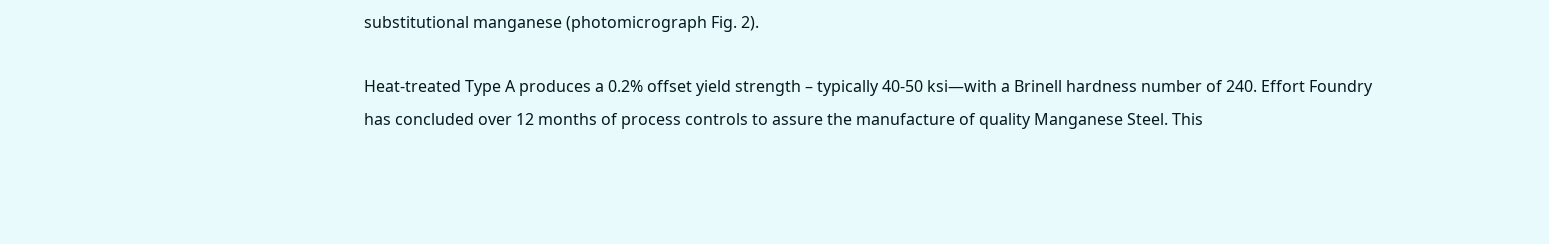substitutional manganese (photomicrograph Fig. 2).

Heat-treated Type A produces a 0.2% offset yield strength – typically 40-50 ksi—with a Brinell hardness number of 240. Effort Foundry has concluded over 12 months of process controls to assure the manufacture of quality Manganese Steel. This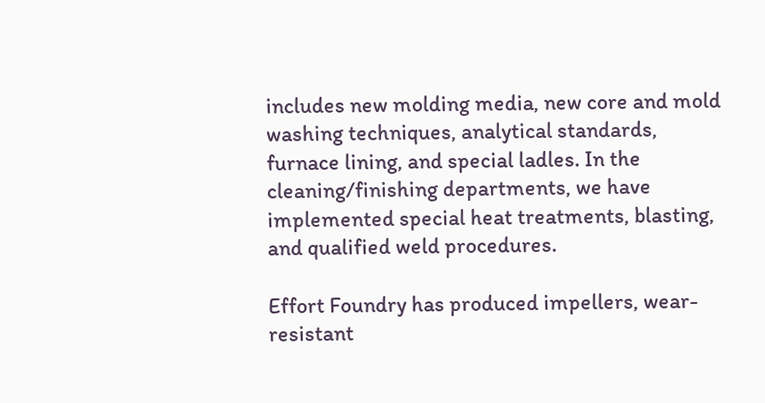includes new molding media, new core and mold washing techniques, analytical standards, furnace lining, and special ladles. In the cleaning/finishing departments, we have implemented special heat treatments, blasting, and qualified weld procedures.

Effort Foundry has produced impellers, wear-resistant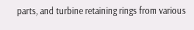parts, and turbine retaining rings from various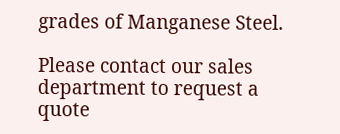grades of Manganese Steel.

Please contact our sales department to request a quote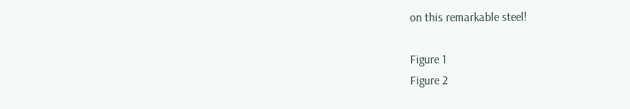on this remarkable steel!

Figure 1
Figure 2